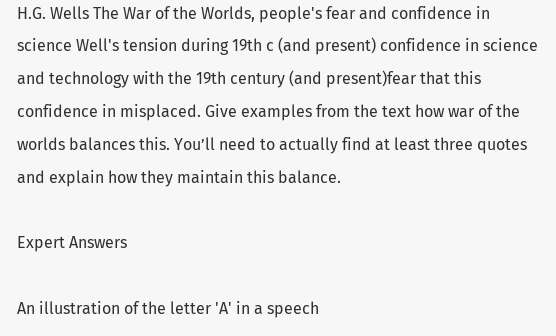H.G. Wells The War of the Worlds, people's fear and confidence in science Well's tension during 19th c (and present) confidence in science and technology with the 19th century (and present)fear that this confidence in misplaced. Give examples from the text how war of the worlds balances this. You’ll need to actually find at least three quotes and explain how they maintain this balance.

Expert Answers

An illustration of the letter 'A' in a speech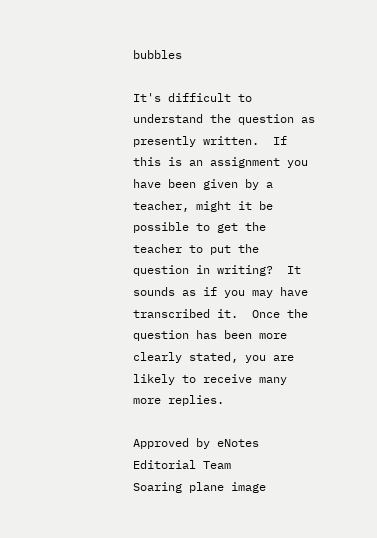bubbles

It's difficult to understand the question as presently written.  If this is an assignment you have been given by a teacher, might it be possible to get the teacher to put the question in writing?  It sounds as if you may have transcribed it.  Once the question has been more clearly stated, you are likely to receive many more replies.

Approved by eNotes Editorial Team
Soaring plane image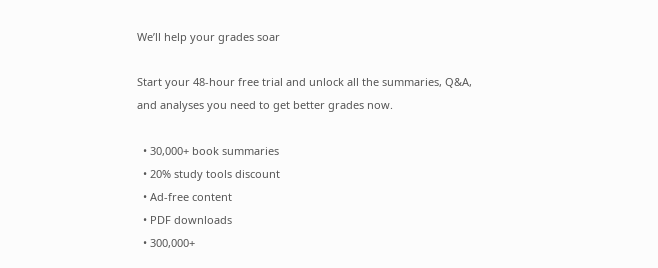We’ll help your grades soar

Start your 48-hour free trial and unlock all the summaries, Q&A, and analyses you need to get better grades now.

  • 30,000+ book summaries
  • 20% study tools discount
  • Ad-free content
  • PDF downloads
  • 300,000+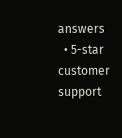answers
  • 5-star customer support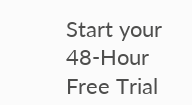Start your 48-Hour Free Trial